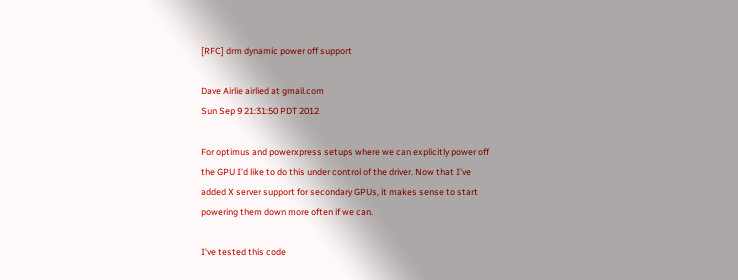[RFC] drm dynamic power off support

Dave Airlie airlied at gmail.com
Sun Sep 9 21:31:50 PDT 2012

For optimus and powerxpress setups where we can explicitly power off
the GPU I'd like to do this under control of the driver. Now that I've
added X server support for secondary GPUs, it makes sense to start
powering them down more often if we can.

I've tested this code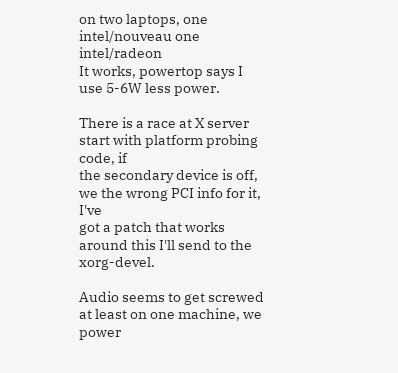on two laptops, one intel/nouveau one intel/radeon
It works, powertop says I use 5-6W less power.

There is a race at X server start with platform probing code, if
the secondary device is off, we the wrong PCI info for it, I've
got a patch that works around this I'll send to the xorg-devel.

Audio seems to get screwed at least on one machine, we power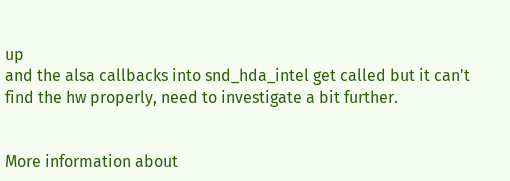up
and the alsa callbacks into snd_hda_intel get called but it can't
find the hw properly, need to investigate a bit further.


More information about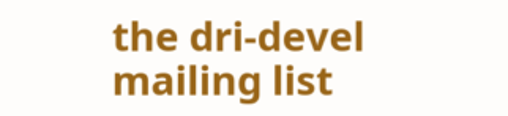the dri-devel mailing list